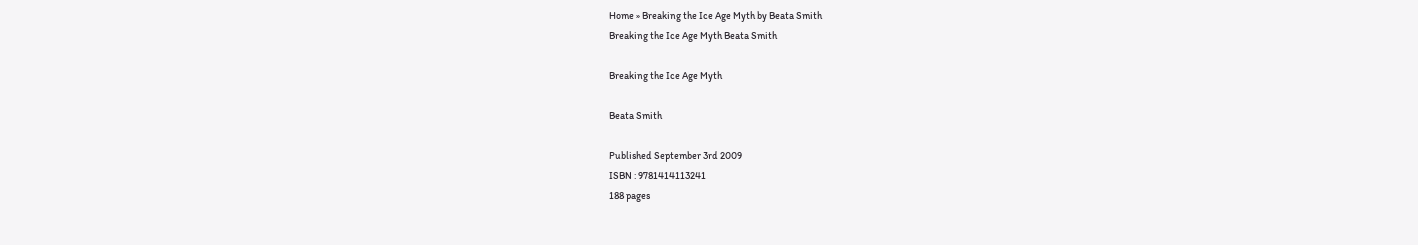Home » Breaking the Ice Age Myth by Beata Smith
Breaking the Ice Age Myth Beata Smith

Breaking the Ice Age Myth

Beata Smith

Published September 3rd 2009
ISBN : 9781414113241
188 pages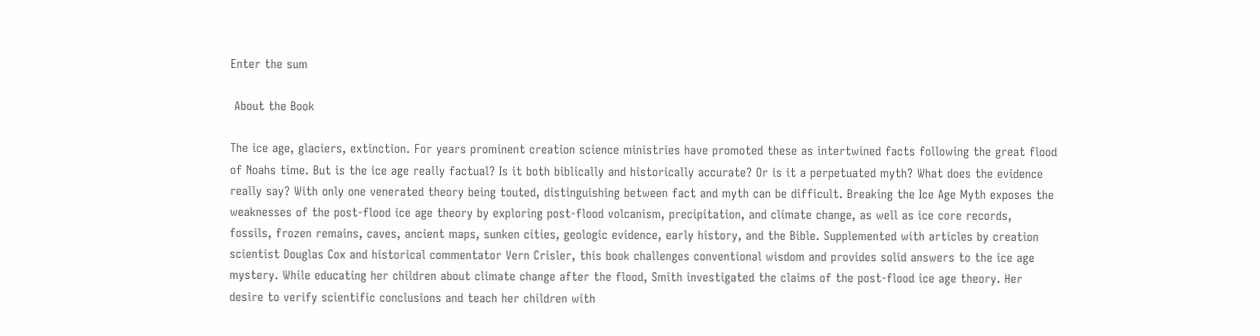Enter the sum

 About the Book

The ice age, glaciers, extinction. For years prominent creation science ministries have promoted these as intertwined facts following the great flood of Noahs time. But is the ice age really factual? Is it both biblically and historically accurate? Or is it a perpetuated myth? What does the evidence really say? With only one venerated theory being touted, distinguishing between fact and myth can be difficult. Breaking the Ice Age Myth exposes the weaknesses of the post-flood ice age theory by exploring post-flood volcanism, precipitation, and climate change, as well as ice core records, fossils, frozen remains, caves, ancient maps, sunken cities, geologic evidence, early history, and the Bible. Supplemented with articles by creation scientist Douglas Cox and historical commentator Vern Crisler, this book challenges conventional wisdom and provides solid answers to the ice age mystery. While educating her children about climate change after the flood, Smith investigated the claims of the post-flood ice age theory. Her desire to verify scientific conclusions and teach her children with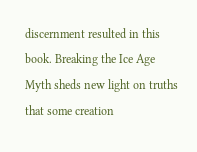discernment resulted in this book. Breaking the Ice Age Myth sheds new light on truths that some creation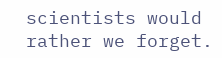scientists would rather we forget.